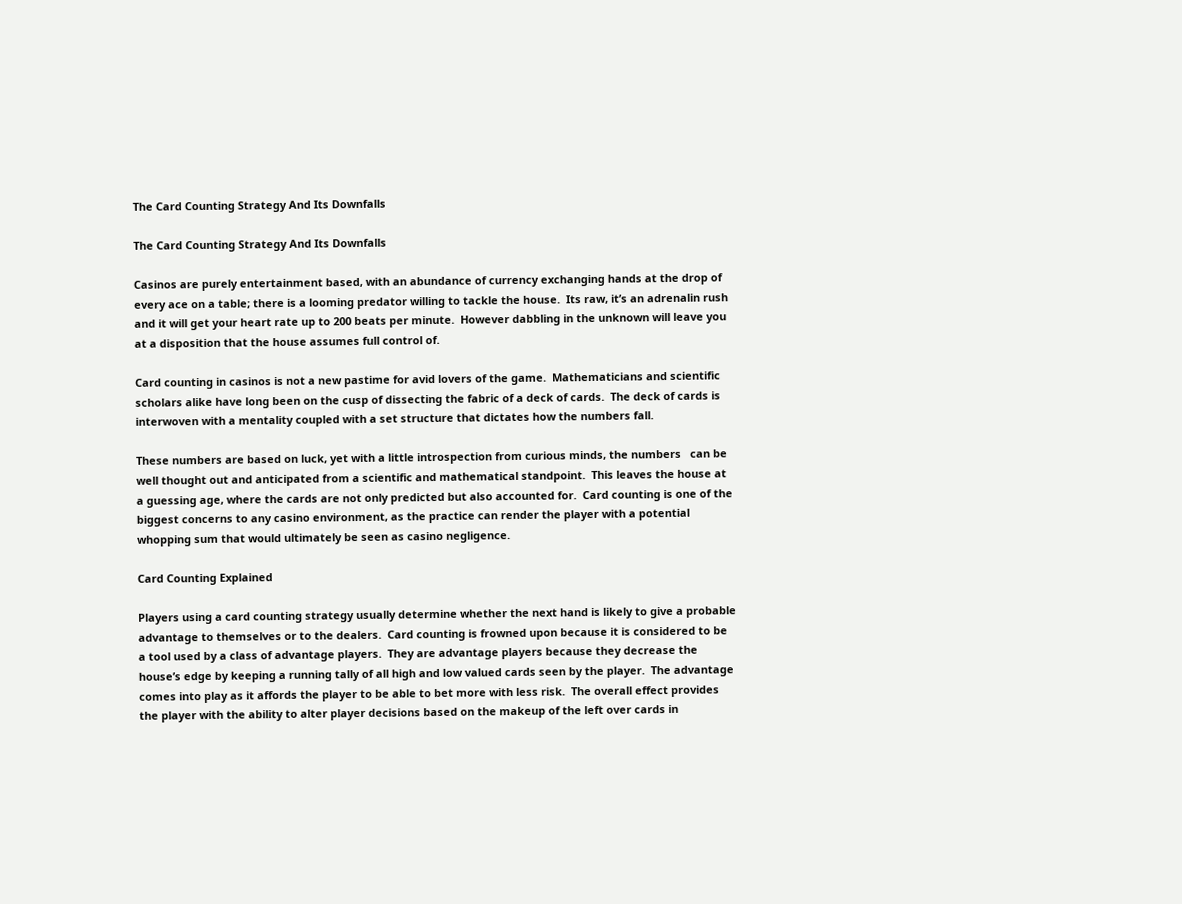The Card Counting Strategy And Its Downfalls

The Card Counting Strategy And Its Downfalls

Casinos are purely entertainment based, with an abundance of currency exchanging hands at the drop of every ace on a table; there is a looming predator willing to tackle the house.  Its raw, it’s an adrenalin rush and it will get your heart rate up to 200 beats per minute.  However dabbling in the unknown will leave you at a disposition that the house assumes full control of.

Card counting in casinos is not a new pastime for avid lovers of the game.  Mathematicians and scientific scholars alike have long been on the cusp of dissecting the fabric of a deck of cards.  The deck of cards is interwoven with a mentality coupled with a set structure that dictates how the numbers fall.

These numbers are based on luck, yet with a little introspection from curious minds, the numbers   can be well thought out and anticipated from a scientific and mathematical standpoint.  This leaves the house at a guessing age, where the cards are not only predicted but also accounted for.  Card counting is one of the biggest concerns to any casino environment, as the practice can render the player with a potential whopping sum that would ultimately be seen as casino negligence.

Card Counting Explained

Players using a card counting strategy usually determine whether the next hand is likely to give a probable advantage to themselves or to the dealers.  Card counting is frowned upon because it is considered to be a tool used by a class of advantage players.  They are advantage players because they decrease the house’s edge by keeping a running tally of all high and low valued cards seen by the player.  The advantage comes into play as it affords the player to be able to bet more with less risk.  The overall effect provides the player with the ability to alter player decisions based on the makeup of the left over cards in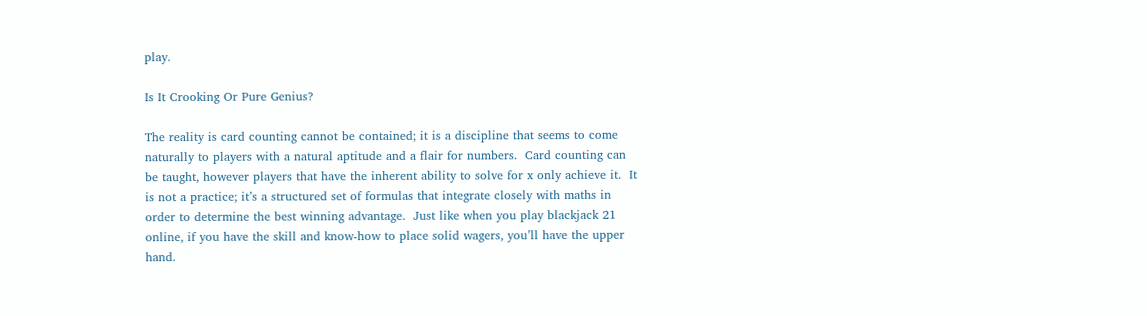play.

Is It Crooking Or Pure Genius?

The reality is card counting cannot be contained; it is a discipline that seems to come naturally to players with a natural aptitude and a flair for numbers.  Card counting can be taught, however players that have the inherent ability to solve for x only achieve it.  It is not a practice; it’s a structured set of formulas that integrate closely with maths in order to determine the best winning advantage.  Just like when you play blackjack 21 online, if you have the skill and know-how to place solid wagers, you’ll have the upper hand.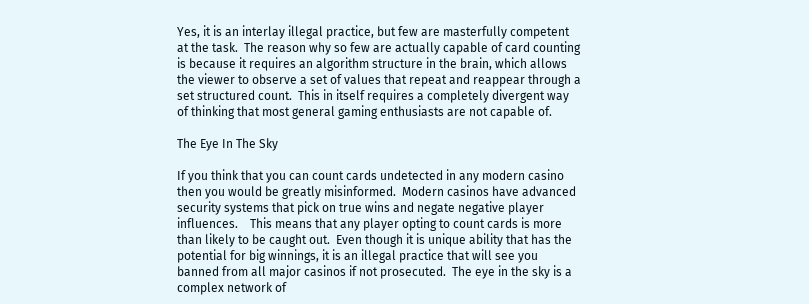Yes, it is an interlay illegal practice, but few are masterfully competent at the task.  The reason why so few are actually capable of card counting is because it requires an algorithm structure in the brain, which allows the viewer to observe a set of values that repeat and reappear through a set structured count.  This in itself requires a completely divergent way of thinking that most general gaming enthusiasts are not capable of.

The Eye In The Sky

If you think that you can count cards undetected in any modern casino then you would be greatly misinformed.  Modern casinos have advanced security systems that pick on true wins and negate negative player influences.    This means that any player opting to count cards is more than likely to be caught out.  Even though it is unique ability that has the potential for big winnings, it is an illegal practice that will see you banned from all major casinos if not prosecuted.  The eye in the sky is a complex network of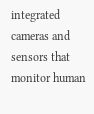integrated cameras and sensors that monitor human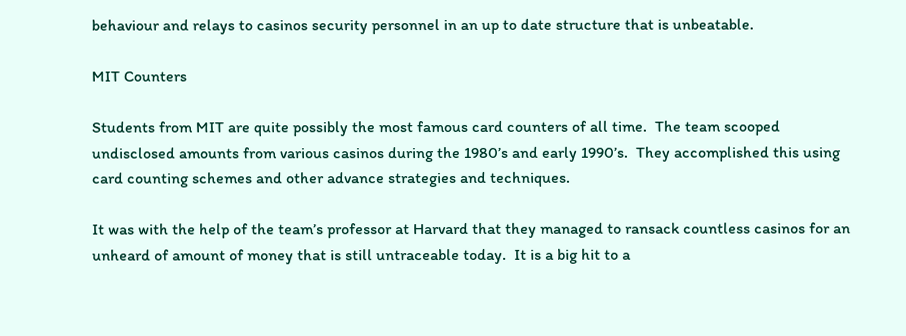behaviour and relays to casinos security personnel in an up to date structure that is unbeatable.

MIT Counters

Students from MIT are quite possibly the most famous card counters of all time.  The team scooped undisclosed amounts from various casinos during the 1980’s and early 1990’s.  They accomplished this using card counting schemes and other advance strategies and techniques.

It was with the help of the team’s professor at Harvard that they managed to ransack countless casinos for an unheard of amount of money that is still untraceable today.  It is a big hit to a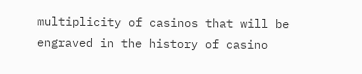multiplicity of casinos that will be engraved in the history of casino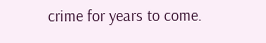crime for years to come.